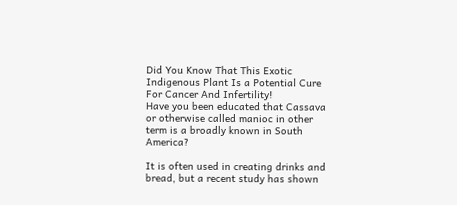Did You Know That This Exotic Indigenous Plant Is a Potential Cure For Cancer And Infertility!
Have you been educated that Cassava or otherwise called manioc in other term is a broadly known in South America?

It is often used in creating drinks and bread, but a recent study has shown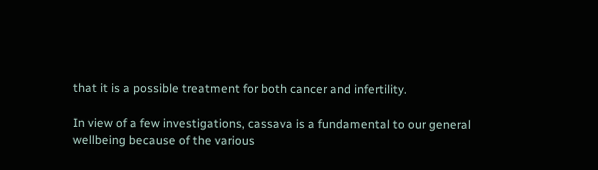that it is a possible treatment for both cancer and infertility.

In view of a few investigations, cassava is a fundamental to our general wellbeing because of the various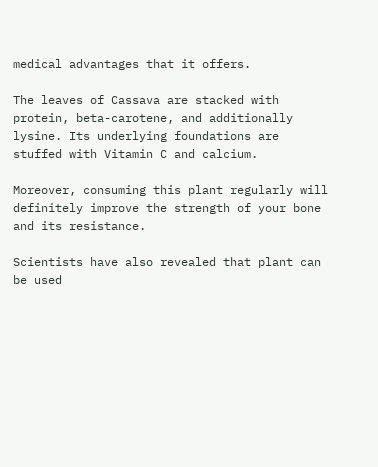medical advantages that it offers.

The leaves of Cassava are stacked with protein, beta-carotene, and additionally lysine. Its underlying foundations are stuffed with Vitamin C and calcium.

Moreover, consuming this plant regularly will definitely improve the strength of your bone and its resistance.

Scientists have also revealed that plant can be used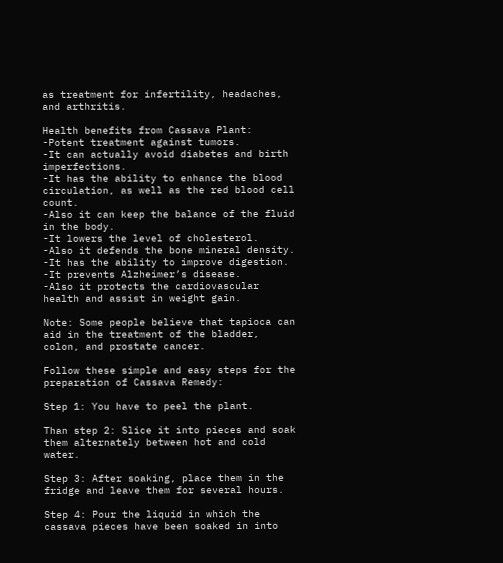as treatment for infertility, headaches, and arthritis.

Health benefits from Cassava Plant:
-Potent treatment against tumors.
-It can actually avoid diabetes and birth imperfections.
-It has the ability to enhance the blood circulation, as well as the red blood cell count.
-Also it can keep the balance of the fluid in the body.
-It lowers the level of cholesterol.
-Also it defends the bone mineral density.
-It has the ability to improve digestion.
-It prevents Alzheimer’s disease.
-Also it protects the cardiovascular health and assist in weight gain.

Note: Some people believe that tapioca can aid in the treatment of the bladder, colon, and prostate cancer.

Follow these simple and easy steps for the preparation of Cassava Remedy:

Step 1: You have to peel the plant.

Than step 2: Slice it into pieces and soak them alternately between hot and cold water.

Step 3: After soaking, place them in the fridge and leave them for several hours.

Step 4: Pour the liquid in which the cassava pieces have been soaked in into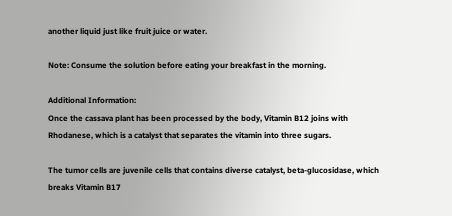another liquid just like fruit juice or water.

Note: Consume the solution before eating your breakfast in the morning.

Additional Information:
Once the cassava plant has been processed by the body, Vitamin B12 joins with Rhodanese, which is a catalyst that separates the vitamin into three sugars.

The tumor cells are juvenile cells that contains diverse catalyst, beta-glucosidase, which breaks Vitamin B17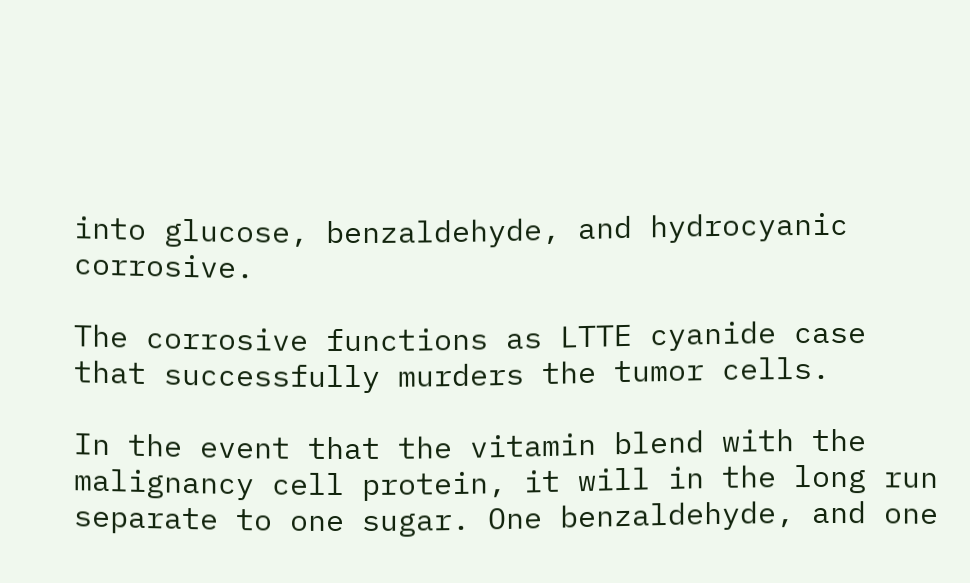into glucose, benzaldehyde, and hydrocyanic corrosive.

The corrosive functions as LTTE cyanide case that successfully murders the tumor cells.

In the event that the vitamin blend with the malignancy cell protein, it will in the long run separate to one sugar. One benzaldehyde, and one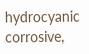hydrocyanic corrosive,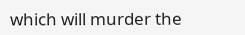which will murder the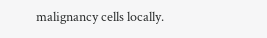malignancy cells locally.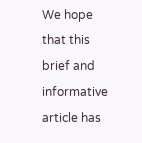We hope that this brief and informative article has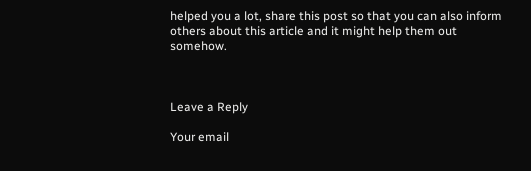helped you a lot, share this post so that you can also inform others about this article and it might help them out somehow.



Leave a Reply

Your email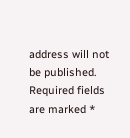address will not be published. Required fields are marked *